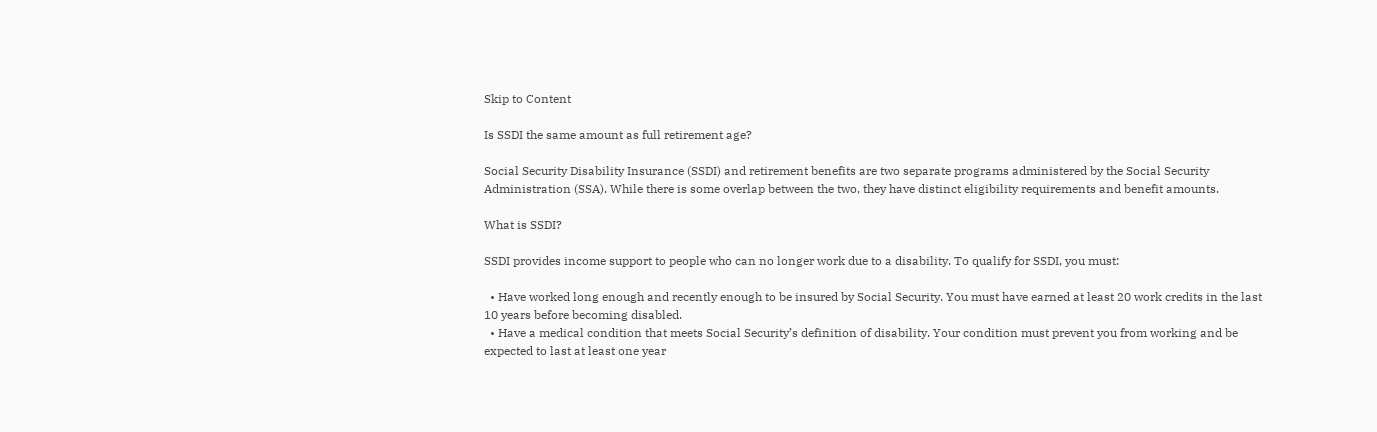Skip to Content

Is SSDI the same amount as full retirement age?

Social Security Disability Insurance (SSDI) and retirement benefits are two separate programs administered by the Social Security Administration (SSA). While there is some overlap between the two, they have distinct eligibility requirements and benefit amounts.

What is SSDI?

SSDI provides income support to people who can no longer work due to a disability. To qualify for SSDI, you must:

  • Have worked long enough and recently enough to be insured by Social Security. You must have earned at least 20 work credits in the last 10 years before becoming disabled.
  • Have a medical condition that meets Social Security’s definition of disability. Your condition must prevent you from working and be expected to last at least one year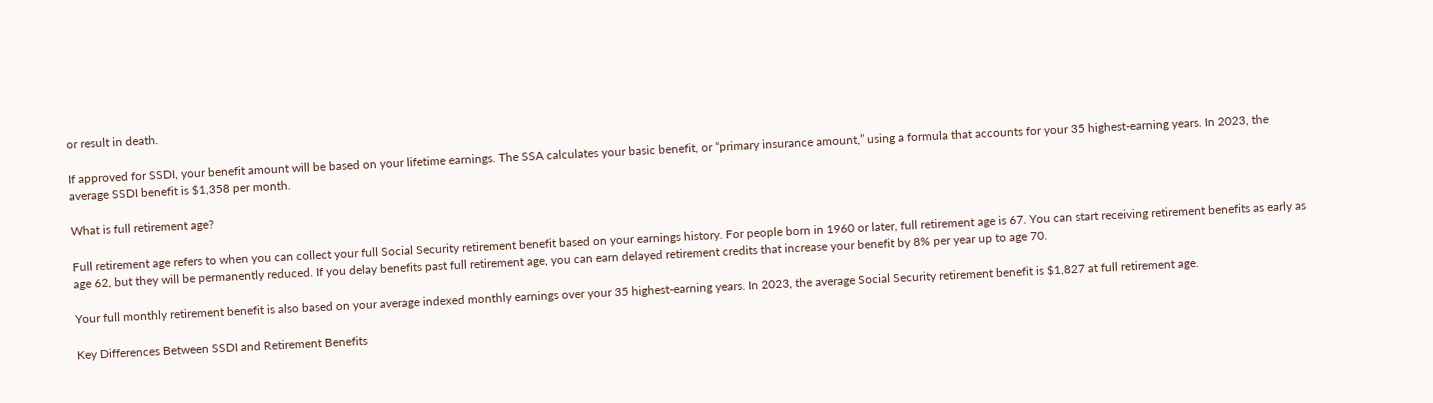or result in death.

If approved for SSDI, your benefit amount will be based on your lifetime earnings. The SSA calculates your basic benefit, or “primary insurance amount,” using a formula that accounts for your 35 highest-earning years. In 2023, the average SSDI benefit is $1,358 per month.

What is full retirement age?

Full retirement age refers to when you can collect your full Social Security retirement benefit based on your earnings history. For people born in 1960 or later, full retirement age is 67. You can start receiving retirement benefits as early as age 62, but they will be permanently reduced. If you delay benefits past full retirement age, you can earn delayed retirement credits that increase your benefit by 8% per year up to age 70.

Your full monthly retirement benefit is also based on your average indexed monthly earnings over your 35 highest-earning years. In 2023, the average Social Security retirement benefit is $1,827 at full retirement age.

Key Differences Between SSDI and Retirement Benefits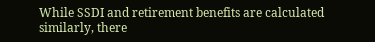While SSDI and retirement benefits are calculated similarly, there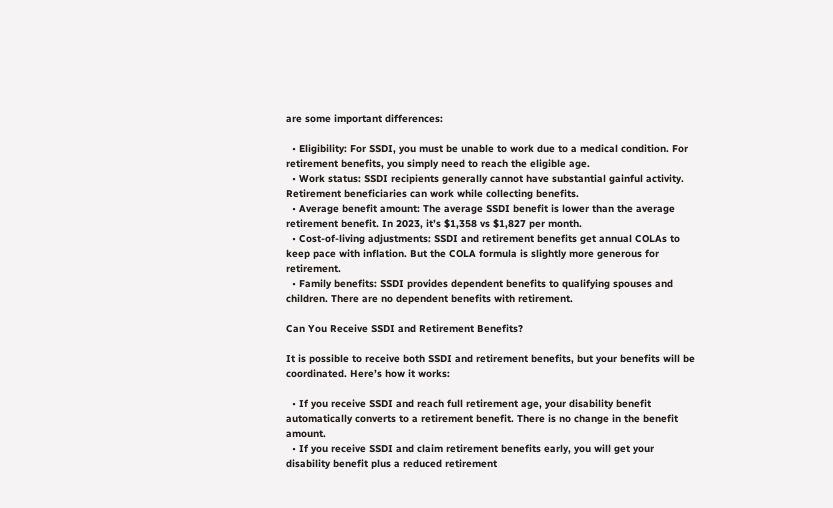are some important differences:

  • Eligibility: For SSDI, you must be unable to work due to a medical condition. For retirement benefits, you simply need to reach the eligible age.
  • Work status: SSDI recipients generally cannot have substantial gainful activity. Retirement beneficiaries can work while collecting benefits.
  • Average benefit amount: The average SSDI benefit is lower than the average retirement benefit. In 2023, it’s $1,358 vs $1,827 per month.
  • Cost-of-living adjustments: SSDI and retirement benefits get annual COLAs to keep pace with inflation. But the COLA formula is slightly more generous for retirement.
  • Family benefits: SSDI provides dependent benefits to qualifying spouses and children. There are no dependent benefits with retirement.

Can You Receive SSDI and Retirement Benefits?

It is possible to receive both SSDI and retirement benefits, but your benefits will be coordinated. Here’s how it works:

  • If you receive SSDI and reach full retirement age, your disability benefit automatically converts to a retirement benefit. There is no change in the benefit amount.
  • If you receive SSDI and claim retirement benefits early, you will get your disability benefit plus a reduced retirement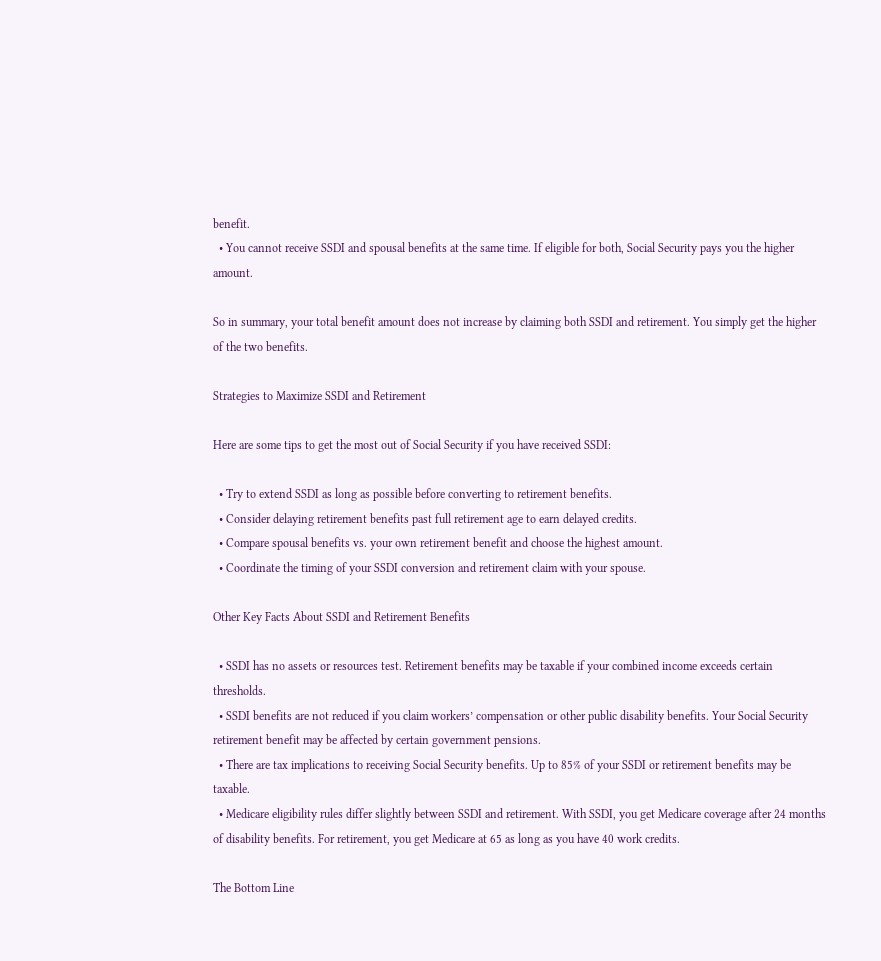benefit.
  • You cannot receive SSDI and spousal benefits at the same time. If eligible for both, Social Security pays you the higher amount.

So in summary, your total benefit amount does not increase by claiming both SSDI and retirement. You simply get the higher of the two benefits.

Strategies to Maximize SSDI and Retirement

Here are some tips to get the most out of Social Security if you have received SSDI:

  • Try to extend SSDI as long as possible before converting to retirement benefits.
  • Consider delaying retirement benefits past full retirement age to earn delayed credits.
  • Compare spousal benefits vs. your own retirement benefit and choose the highest amount.
  • Coordinate the timing of your SSDI conversion and retirement claim with your spouse.

Other Key Facts About SSDI and Retirement Benefits

  • SSDI has no assets or resources test. Retirement benefits may be taxable if your combined income exceeds certain thresholds.
  • SSDI benefits are not reduced if you claim workers’ compensation or other public disability benefits. Your Social Security retirement benefit may be affected by certain government pensions.
  • There are tax implications to receiving Social Security benefits. Up to 85% of your SSDI or retirement benefits may be taxable.
  • Medicare eligibility rules differ slightly between SSDI and retirement. With SSDI, you get Medicare coverage after 24 months of disability benefits. For retirement, you get Medicare at 65 as long as you have 40 work credits.

The Bottom Line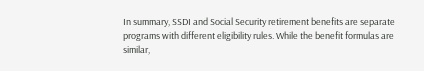In summary, SSDI and Social Security retirement benefits are separate programs with different eligibility rules. While the benefit formulas are similar,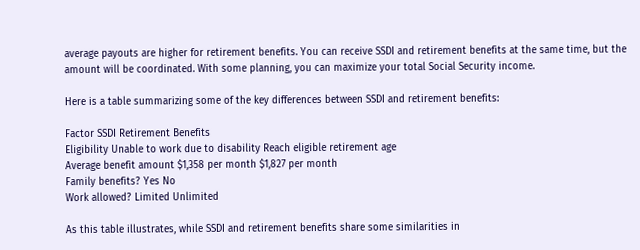average payouts are higher for retirement benefits. You can receive SSDI and retirement benefits at the same time, but the amount will be coordinated. With some planning, you can maximize your total Social Security income.

Here is a table summarizing some of the key differences between SSDI and retirement benefits:

Factor SSDI Retirement Benefits
Eligibility Unable to work due to disability Reach eligible retirement age
Average benefit amount $1,358 per month $1,827 per month
Family benefits? Yes No
Work allowed? Limited Unlimited

As this table illustrates, while SSDI and retirement benefits share some similarities in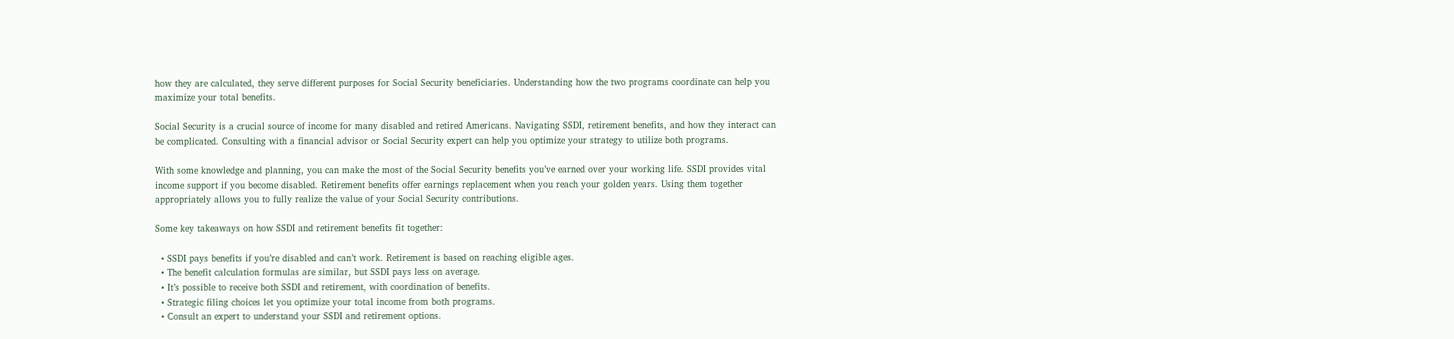how they are calculated, they serve different purposes for Social Security beneficiaries. Understanding how the two programs coordinate can help you maximize your total benefits.

Social Security is a crucial source of income for many disabled and retired Americans. Navigating SSDI, retirement benefits, and how they interact can be complicated. Consulting with a financial advisor or Social Security expert can help you optimize your strategy to utilize both programs.

With some knowledge and planning, you can make the most of the Social Security benefits you’ve earned over your working life. SSDI provides vital income support if you become disabled. Retirement benefits offer earnings replacement when you reach your golden years. Using them together appropriately allows you to fully realize the value of your Social Security contributions.

Some key takeaways on how SSDI and retirement benefits fit together:

  • SSDI pays benefits if you’re disabled and can’t work. Retirement is based on reaching eligible ages.
  • The benefit calculation formulas are similar, but SSDI pays less on average.
  • It’s possible to receive both SSDI and retirement, with coordination of benefits.
  • Strategic filing choices let you optimize your total income from both programs.
  • Consult an expert to understand your SSDI and retirement options.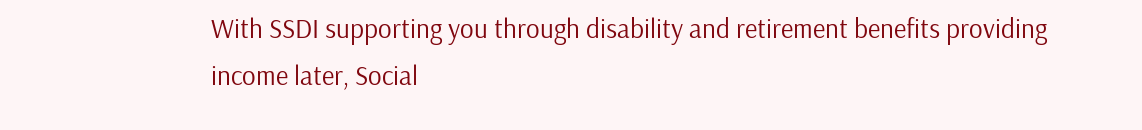With SSDI supporting you through disability and retirement benefits providing income later, Social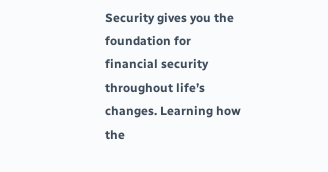Security gives you the foundation for financial security throughout life’s changes. Learning how the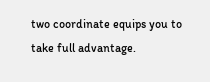two coordinate equips you to take full advantage.